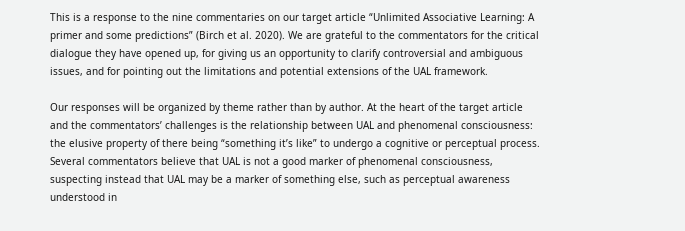This is a response to the nine commentaries on our target article “Unlimited Associative Learning: A primer and some predictions” (Birch et al. 2020). We are grateful to the commentators for the critical dialogue they have opened up, for giving us an opportunity to clarify controversial and ambiguous issues, and for pointing out the limitations and potential extensions of the UAL framework.

Our responses will be organized by theme rather than by author. At the heart of the target article and the commentators’ challenges is the relationship between UAL and phenomenal consciousness: the elusive property of there being “something it’s like” to undergo a cognitive or perceptual process. Several commentators believe that UAL is not a good marker of phenomenal consciousness, suspecting instead that UAL may be a marker of something else, such as perceptual awareness understood in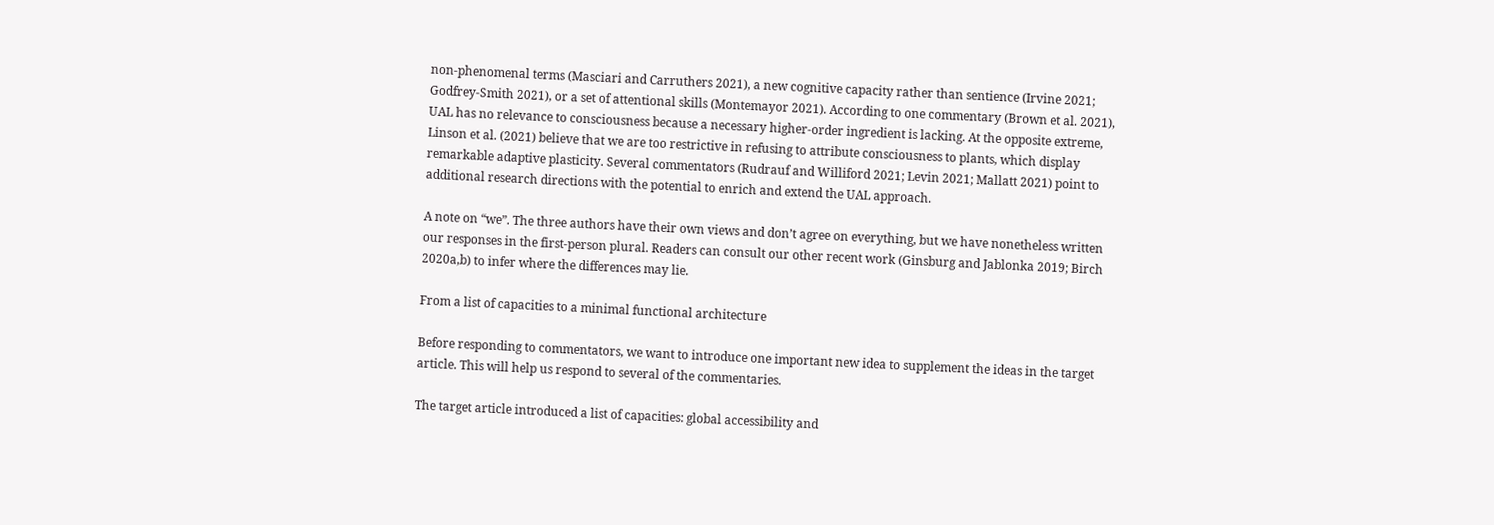non-phenomenal terms (Masciari and Carruthers 2021), a new cognitive capacity rather than sentience (Irvine 2021; Godfrey-Smith 2021), or a set of attentional skills (Montemayor 2021). According to one commentary (Brown et al. 2021), UAL has no relevance to consciousness because a necessary higher-order ingredient is lacking. At the opposite extreme, Linson et al. (2021) believe that we are too restrictive in refusing to attribute consciousness to plants, which display remarkable adaptive plasticity. Several commentators (Rudrauf and Williford 2021; Levin 2021; Mallatt 2021) point to additional research directions with the potential to enrich and extend the UAL approach.

A note on “we”. The three authors have their own views and don’t agree on everything, but we have nonetheless written our responses in the first-person plural. Readers can consult our other recent work (Ginsburg and Jablonka 2019; Birch 2020a,b) to infer where the differences may lie.

From a list of capacities to a minimal functional architecture

Before responding to commentators, we want to introduce one important new idea to supplement the ideas in the target article. This will help us respond to several of the commentaries.

The target article introduced a list of capacities: global accessibility and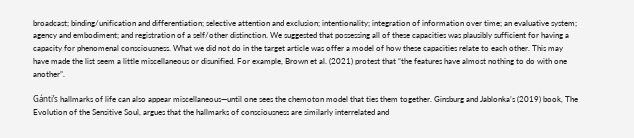broadcast; binding/unification and differentiation; selective attention and exclusion; intentionality; integration of information over time; an evaluative system; agency and embodiment; and registration of a self/other distinction. We suggested that possessing all of these capacities was plausibly sufficient for having a capacity for phenomenal consciousness. What we did not do in the target article was offer a model of how these capacities relate to each other. This may have made the list seem a little miscellaneous or disunified. For example, Brown et al. (2021) protest that “the features have almost nothing to do with one another”.

Gánti’s hallmarks of life can also appear miscellaneous—until one sees the chemoton model that ties them together. Ginsburg and Jablonka’s (2019) book, The Evolution of the Sensitive Soul, argues that the hallmarks of consciousness are similarly interrelated and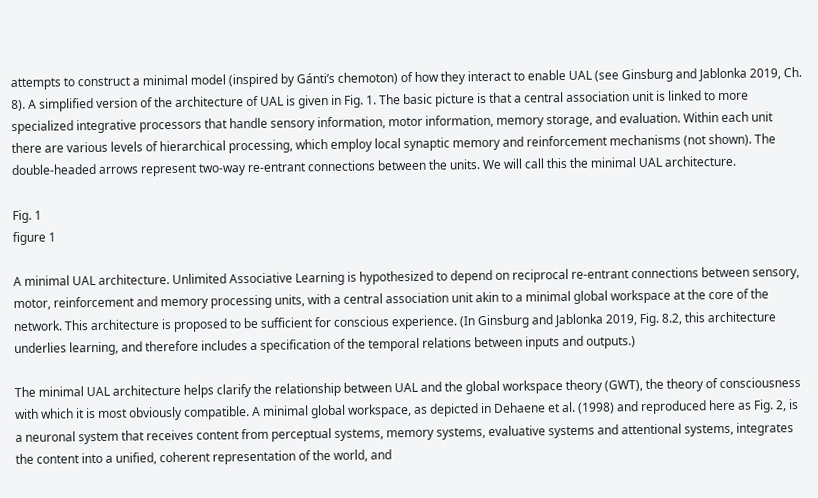attempts to construct a minimal model (inspired by Gánti’s chemoton) of how they interact to enable UAL (see Ginsburg and Jablonka 2019, Ch. 8). A simplified version of the architecture of UAL is given in Fig. 1. The basic picture is that a central association unit is linked to more specialized integrative processors that handle sensory information, motor information, memory storage, and evaluation. Within each unit there are various levels of hierarchical processing, which employ local synaptic memory and reinforcement mechanisms (not shown). The double-headed arrows represent two-way re-entrant connections between the units. We will call this the minimal UAL architecture.

Fig. 1
figure 1

A minimal UAL architecture. Unlimited Associative Learning is hypothesized to depend on reciprocal re-entrant connections between sensory, motor, reinforcement and memory processing units, with a central association unit akin to a minimal global workspace at the core of the network. This architecture is proposed to be sufficient for conscious experience. (In Ginsburg and Jablonka 2019, Fig. 8.2, this architecture underlies learning, and therefore includes a specification of the temporal relations between inputs and outputs.)

The minimal UAL architecture helps clarify the relationship between UAL and the global workspace theory (GWT), the theory of consciousness with which it is most obviously compatible. A minimal global workspace, as depicted in Dehaene et al. (1998) and reproduced here as Fig. 2, is a neuronal system that receives content from perceptual systems, memory systems, evaluative systems and attentional systems, integrates the content into a unified, coherent representation of the world, and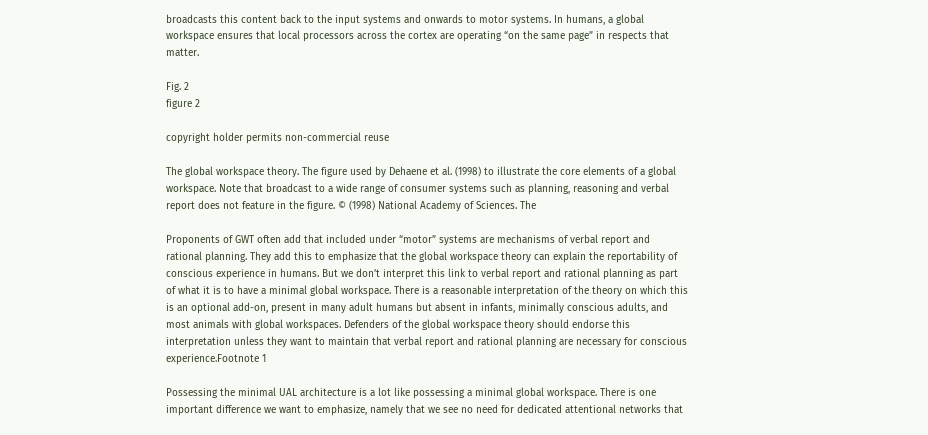broadcasts this content back to the input systems and onwards to motor systems. In humans, a global workspace ensures that local processors across the cortex are operating “on the same page” in respects that matter.

Fig. 2
figure 2

copyright holder permits non-commercial reuse

The global workspace theory. The figure used by Dehaene et al. (1998) to illustrate the core elements of a global workspace. Note that broadcast to a wide range of consumer systems such as planning, reasoning and verbal report does not feature in the figure. © (1998) National Academy of Sciences. The

Proponents of GWT often add that included under “motor” systems are mechanisms of verbal report and rational planning. They add this to emphasize that the global workspace theory can explain the reportability of conscious experience in humans. But we don’t interpret this link to verbal report and rational planning as part of what it is to have a minimal global workspace. There is a reasonable interpretation of the theory on which this is an optional add-on, present in many adult humans but absent in infants, minimally conscious adults, and most animals with global workspaces. Defenders of the global workspace theory should endorse this interpretation unless they want to maintain that verbal report and rational planning are necessary for conscious experience.Footnote 1

Possessing the minimal UAL architecture is a lot like possessing a minimal global workspace. There is one important difference we want to emphasize, namely that we see no need for dedicated attentional networks that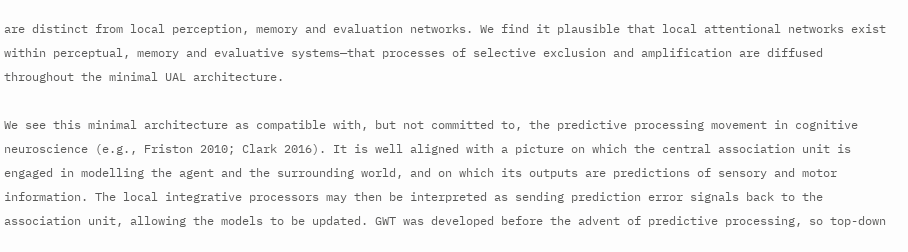are distinct from local perception, memory and evaluation networks. We find it plausible that local attentional networks exist within perceptual, memory and evaluative systems—that processes of selective exclusion and amplification are diffused throughout the minimal UAL architecture.

We see this minimal architecture as compatible with, but not committed to, the predictive processing movement in cognitive neuroscience (e.g., Friston 2010; Clark 2016). It is well aligned with a picture on which the central association unit is engaged in modelling the agent and the surrounding world, and on which its outputs are predictions of sensory and motor information. The local integrative processors may then be interpreted as sending prediction error signals back to the association unit, allowing the models to be updated. GWT was developed before the advent of predictive processing, so top-down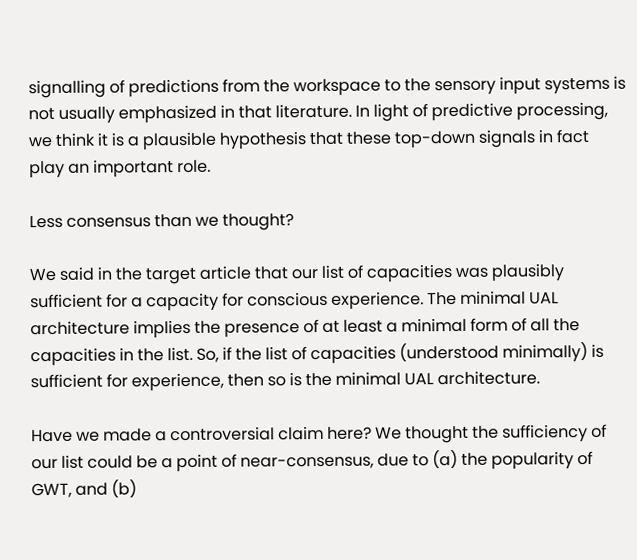signalling of predictions from the workspace to the sensory input systems is not usually emphasized in that literature. In light of predictive processing, we think it is a plausible hypothesis that these top-down signals in fact play an important role.

Less consensus than we thought?

We said in the target article that our list of capacities was plausibly sufficient for a capacity for conscious experience. The minimal UAL architecture implies the presence of at least a minimal form of all the capacities in the list. So, if the list of capacities (understood minimally) is sufficient for experience, then so is the minimal UAL architecture.

Have we made a controversial claim here? We thought the sufficiency of our list could be a point of near-consensus, due to (a) the popularity of GWT, and (b)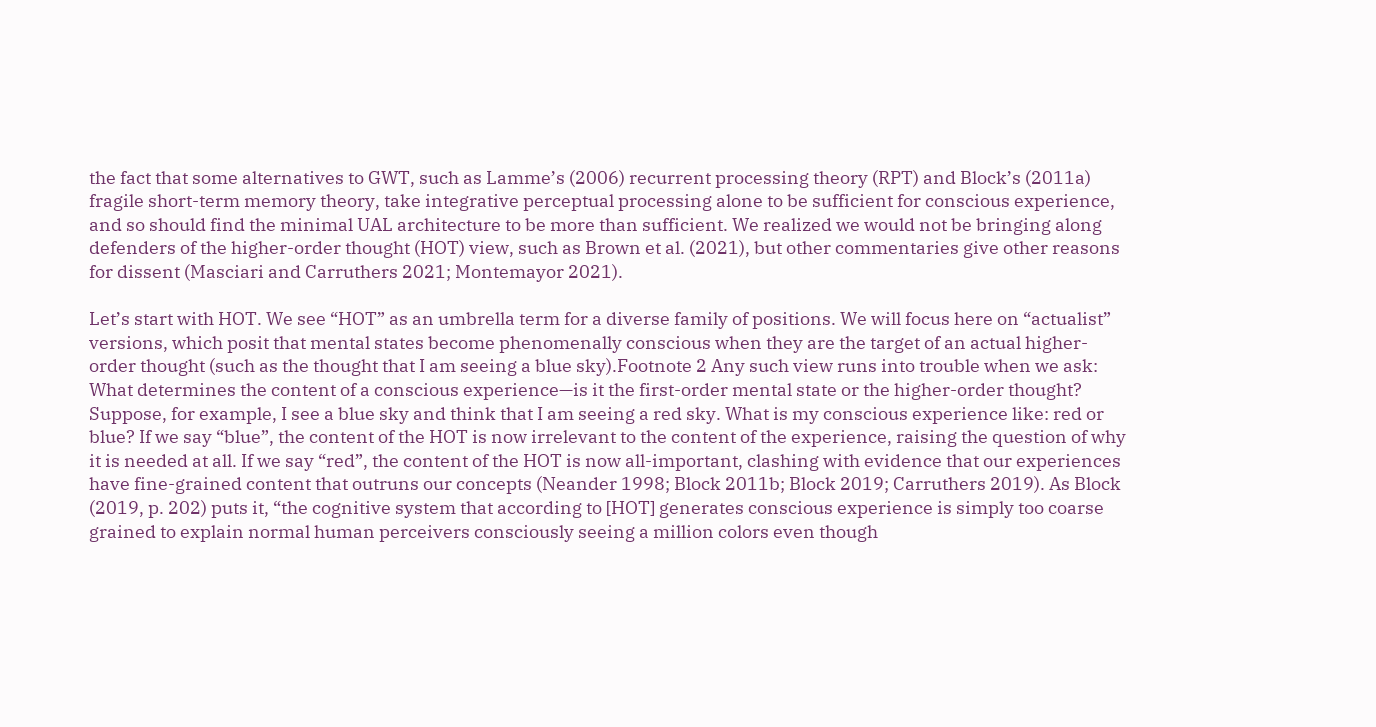the fact that some alternatives to GWT, such as Lamme’s (2006) recurrent processing theory (RPT) and Block’s (2011a) fragile short-term memory theory, take integrative perceptual processing alone to be sufficient for conscious experience, and so should find the minimal UAL architecture to be more than sufficient. We realized we would not be bringing along defenders of the higher-order thought (HOT) view, such as Brown et al. (2021), but other commentaries give other reasons for dissent (Masciari and Carruthers 2021; Montemayor 2021).

Let’s start with HOT. We see “HOT” as an umbrella term for a diverse family of positions. We will focus here on “actualist” versions, which posit that mental states become phenomenally conscious when they are the target of an actual higher-order thought (such as the thought that I am seeing a blue sky).Footnote 2 Any such view runs into trouble when we ask: What determines the content of a conscious experience—is it the first-order mental state or the higher-order thought? Suppose, for example, I see a blue sky and think that I am seeing a red sky. What is my conscious experience like: red or blue? If we say “blue”, the content of the HOT is now irrelevant to the content of the experience, raising the question of why it is needed at all. If we say “red”, the content of the HOT is now all-important, clashing with evidence that our experiences have fine-grained content that outruns our concepts (Neander 1998; Block 2011b; Block 2019; Carruthers 2019). As Block (2019, p. 202) puts it, “the cognitive system that according to [HOT] generates conscious experience is simply too coarse grained to explain normal human perceivers consciously seeing a million colors even though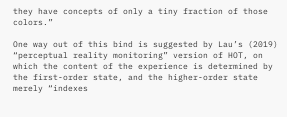they have concepts of only a tiny fraction of those colors.”

One way out of this bind is suggested by Lau’s (2019) “perceptual reality monitoring” version of HOT, on which the content of the experience is determined by the first-order state, and the higher-order state merely “indexes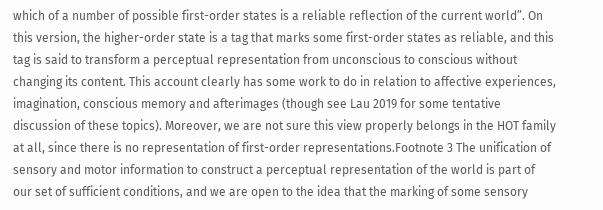which of a number of possible first-order states is a reliable reflection of the current world”. On this version, the higher-order state is a tag that marks some first-order states as reliable, and this tag is said to transform a perceptual representation from unconscious to conscious without changing its content. This account clearly has some work to do in relation to affective experiences, imagination, conscious memory and afterimages (though see Lau 2019 for some tentative discussion of these topics). Moreover, we are not sure this view properly belongs in the HOT family at all, since there is no representation of first-order representations.Footnote 3 The unification of sensory and motor information to construct a perceptual representation of the world is part of our set of sufficient conditions, and we are open to the idea that the marking of some sensory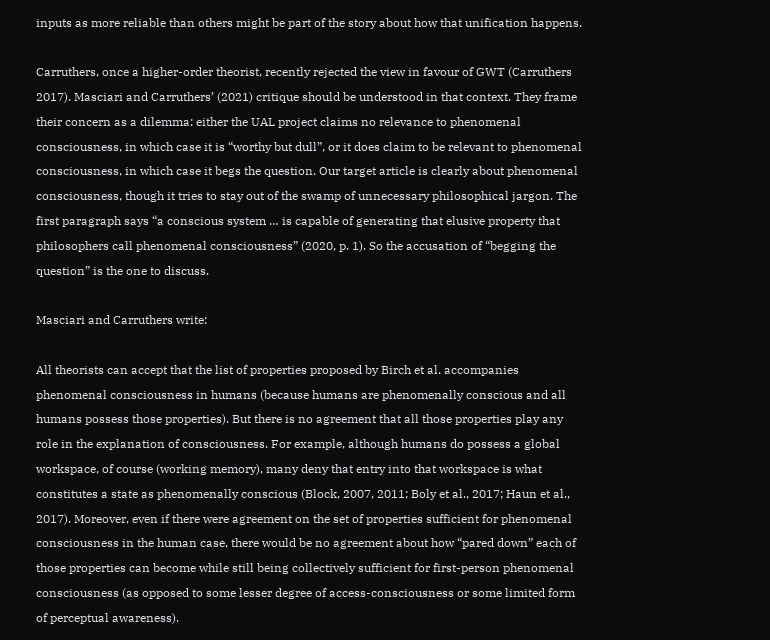inputs as more reliable than others might be part of the story about how that unification happens.

Carruthers, once a higher-order theorist, recently rejected the view in favour of GWT (Carruthers 2017). Masciari and Carruthers’ (2021) critique should be understood in that context. They frame their concern as a dilemma: either the UAL project claims no relevance to phenomenal consciousness, in which case it is “worthy but dull”, or it does claim to be relevant to phenomenal consciousness, in which case it begs the question. Our target article is clearly about phenomenal consciousness, though it tries to stay out of the swamp of unnecessary philosophical jargon. The first paragraph says “a conscious system … is capable of generating that elusive property that philosophers call phenomenal consciousness” (2020, p. 1). So the accusation of “begging the question” is the one to discuss.

Masciari and Carruthers write:

All theorists can accept that the list of properties proposed by Birch et al. accompanies phenomenal consciousness in humans (because humans are phenomenally conscious and all humans possess those properties). But there is no agreement that all those properties play any role in the explanation of consciousness. For example, although humans do possess a global workspace, of course (working memory), many deny that entry into that workspace is what constitutes a state as phenomenally conscious (Block, 2007, 2011; Boly et al., 2017; Haun et al., 2017). Moreover, even if there were agreement on the set of properties sufficient for phenomenal consciousness in the human case, there would be no agreement about how “pared down” each of those properties can become while still being collectively sufficient for first-person phenomenal consciousness (as opposed to some lesser degree of access-consciousness or some limited form of perceptual awareness).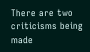There are two criticisms being made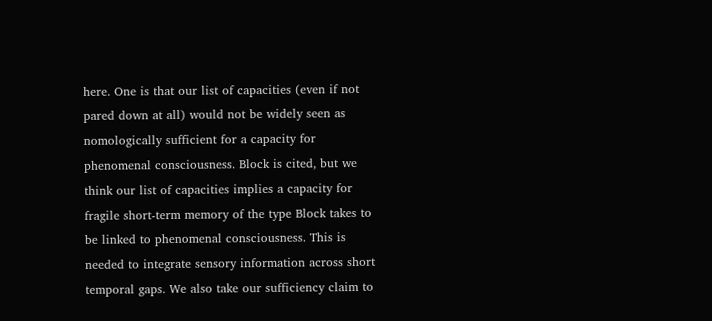here. One is that our list of capacities (even if not pared down at all) would not be widely seen as nomologically sufficient for a capacity for phenomenal consciousness. Block is cited, but we think our list of capacities implies a capacity for fragile short-term memory of the type Block takes to be linked to phenomenal consciousness. This is needed to integrate sensory information across short temporal gaps. We also take our sufficiency claim to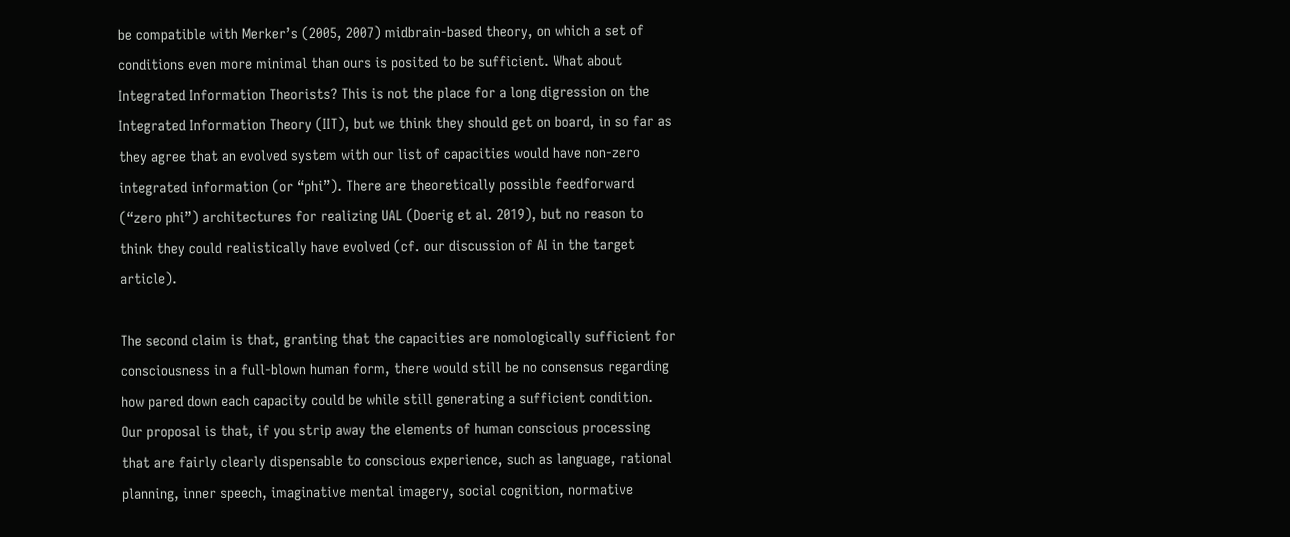be compatible with Merker’s (2005, 2007) midbrain-based theory, on which a set of conditions even more minimal than ours is posited to be sufficient. What about Integrated Information Theorists? This is not the place for a long digression on the Integrated Information Theory (IIT), but we think they should get on board, in so far as they agree that an evolved system with our list of capacities would have non-zero integrated information (or “phi”). There are theoretically possible feedforward (“zero phi”) architectures for realizing UAL (Doerig et al. 2019), but no reason to think they could realistically have evolved (cf. our discussion of AI in the target article).

The second claim is that, granting that the capacities are nomologically sufficient for consciousness in a full-blown human form, there would still be no consensus regarding how pared down each capacity could be while still generating a sufficient condition. Our proposal is that, if you strip away the elements of human conscious processing that are fairly clearly dispensable to conscious experience, such as language, rational planning, inner speech, imaginative mental imagery, social cognition, normative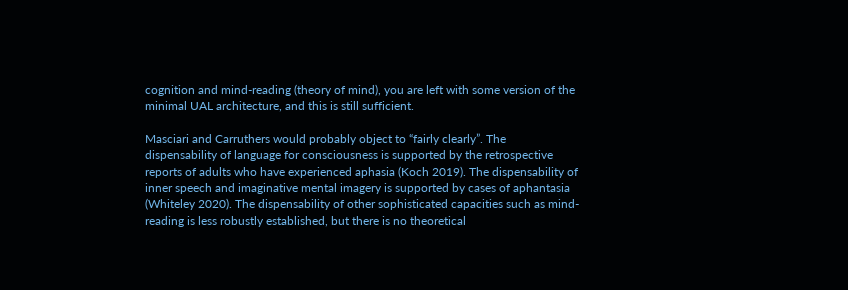cognition and mind-reading (theory of mind), you are left with some version of the minimal UAL architecture, and this is still sufficient.

Masciari and Carruthers would probably object to “fairly clearly”. The dispensability of language for consciousness is supported by the retrospective reports of adults who have experienced aphasia (Koch 2019). The dispensability of inner speech and imaginative mental imagery is supported by cases of aphantasia (Whiteley 2020). The dispensability of other sophisticated capacities such as mind-reading is less robustly established, but there is no theoretical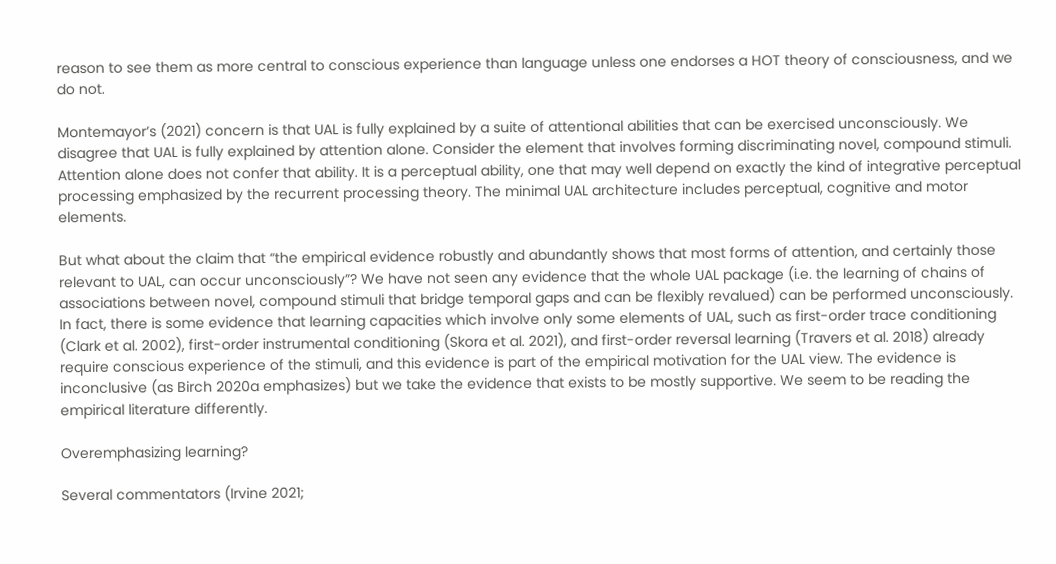reason to see them as more central to conscious experience than language unless one endorses a HOT theory of consciousness, and we do not.

Montemayor’s (2021) concern is that UAL is fully explained by a suite of attentional abilities that can be exercised unconsciously. We disagree that UAL is fully explained by attention alone. Consider the element that involves forming discriminating novel, compound stimuli. Attention alone does not confer that ability. It is a perceptual ability, one that may well depend on exactly the kind of integrative perceptual processing emphasized by the recurrent processing theory. The minimal UAL architecture includes perceptual, cognitive and motor elements.

But what about the claim that “the empirical evidence robustly and abundantly shows that most forms of attention, and certainly those relevant to UAL, can occur unconsciously”? We have not seen any evidence that the whole UAL package (i.e. the learning of chains of associations between novel, compound stimuli that bridge temporal gaps and can be flexibly revalued) can be performed unconsciously. In fact, there is some evidence that learning capacities which involve only some elements of UAL, such as first-order trace conditioning (Clark et al. 2002), first-order instrumental conditioning (Skora et al. 2021), and first-order reversal learning (Travers et al. 2018) already require conscious experience of the stimuli, and this evidence is part of the empirical motivation for the UAL view. The evidence is inconclusive (as Birch 2020a emphasizes) but we take the evidence that exists to be mostly supportive. We seem to be reading the empirical literature differently.

Overemphasizing learning?

Several commentators (Irvine 2021;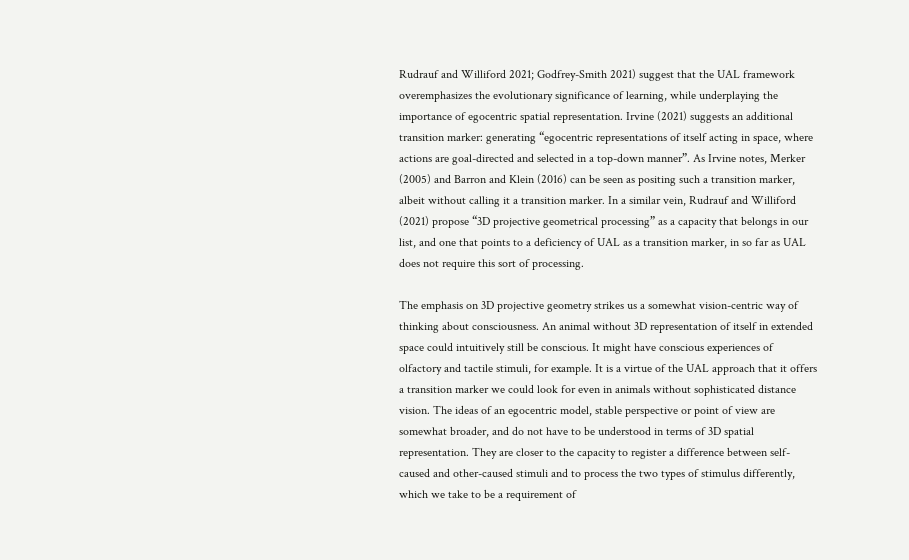Rudrauf and Williford 2021; Godfrey-Smith 2021) suggest that the UAL framework overemphasizes the evolutionary significance of learning, while underplaying the importance of egocentric spatial representation. Irvine (2021) suggests an additional transition marker: generating “egocentric representations of itself acting in space, where actions are goal-directed and selected in a top-down manner”. As Irvine notes, Merker (2005) and Barron and Klein (2016) can be seen as positing such a transition marker, albeit without calling it a transition marker. In a similar vein, Rudrauf and Williford (2021) propose “3D projective geometrical processing” as a capacity that belongs in our list, and one that points to a deficiency of UAL as a transition marker, in so far as UAL does not require this sort of processing.

The emphasis on 3D projective geometry strikes us a somewhat vision-centric way of thinking about consciousness. An animal without 3D representation of itself in extended space could intuitively still be conscious. It might have conscious experiences of olfactory and tactile stimuli, for example. It is a virtue of the UAL approach that it offers a transition marker we could look for even in animals without sophisticated distance vision. The ideas of an egocentric model, stable perspective or point of view are somewhat broader, and do not have to be understood in terms of 3D spatial representation. They are closer to the capacity to register a difference between self-caused and other-caused stimuli and to process the two types of stimulus differently, which we take to be a requirement of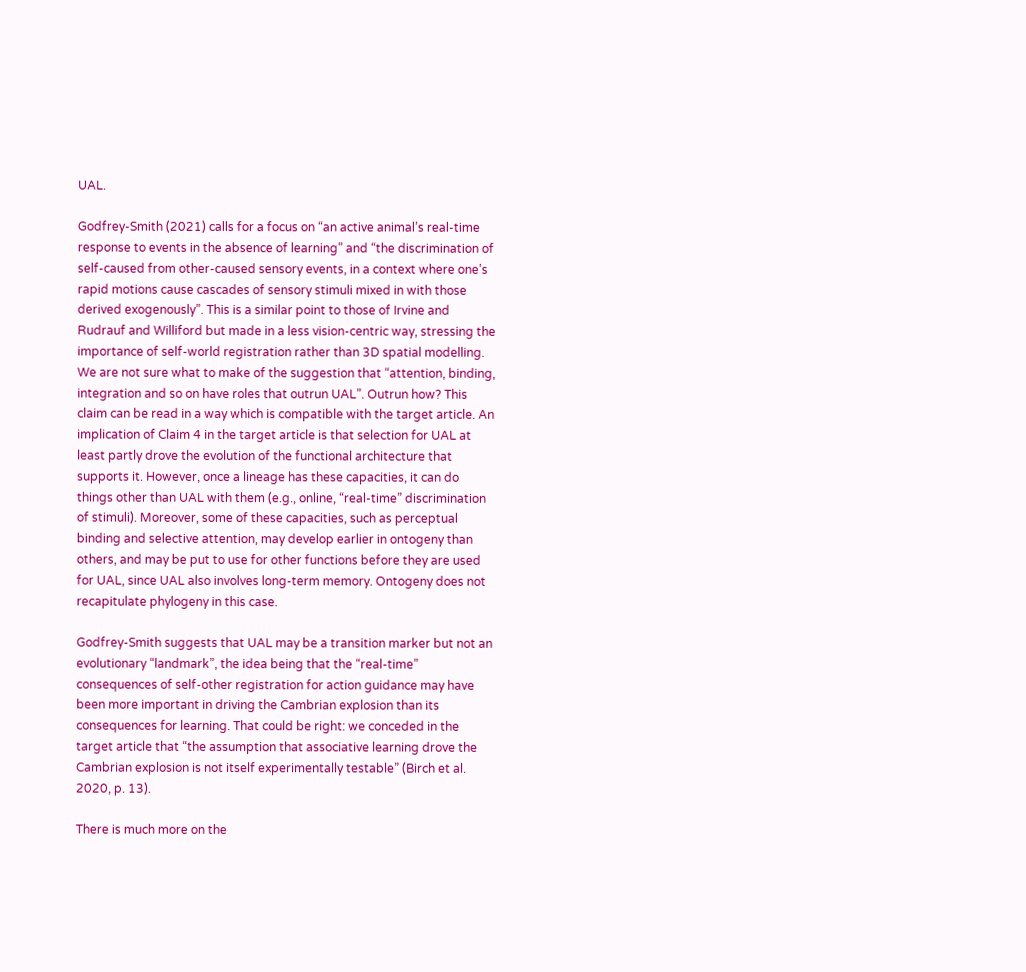UAL.

Godfrey-Smith (2021) calls for a focus on “an active animal’s real-time response to events in the absence of learning” and “the discrimination of self-caused from other-caused sensory events, in a context where one’s rapid motions cause cascades of sensory stimuli mixed in with those derived exogenously”. This is a similar point to those of Irvine and Rudrauf and Williford but made in a less vision-centric way, stressing the importance of self-world registration rather than 3D spatial modelling. We are not sure what to make of the suggestion that “attention, binding, integration and so on have roles that outrun UAL”. Outrun how? This claim can be read in a way which is compatible with the target article. An implication of Claim 4 in the target article is that selection for UAL at least partly drove the evolution of the functional architecture that supports it. However, once a lineage has these capacities, it can do things other than UAL with them (e.g., online, “real-time” discrimination of stimuli). Moreover, some of these capacities, such as perceptual binding and selective attention, may develop earlier in ontogeny than others, and may be put to use for other functions before they are used for UAL, since UAL also involves long-term memory. Ontogeny does not recapitulate phylogeny in this case.

Godfrey-Smith suggests that UAL may be a transition marker but not an evolutionary “landmark”, the idea being that the “real-time” consequences of self-other registration for action guidance may have been more important in driving the Cambrian explosion than its consequences for learning. That could be right: we conceded in the target article that “the assumption that associative learning drove the Cambrian explosion is not itself experimentally testable” (Birch et al. 2020, p. 13).

There is much more on the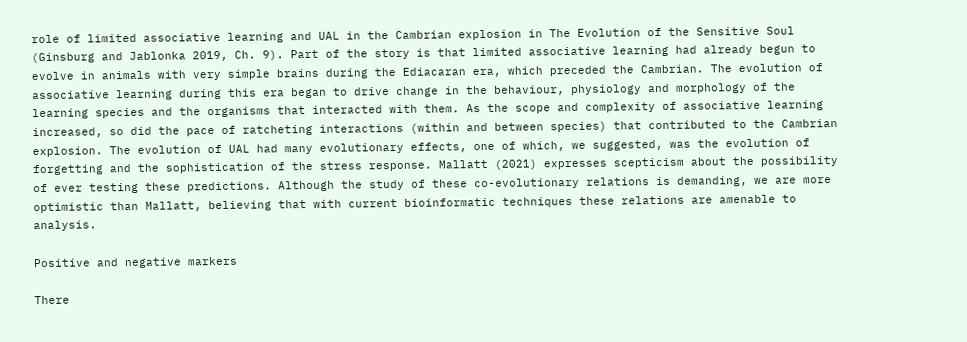role of limited associative learning and UAL in the Cambrian explosion in The Evolution of the Sensitive Soul (Ginsburg and Jablonka 2019, Ch. 9). Part of the story is that limited associative learning had already begun to evolve in animals with very simple brains during the Ediacaran era, which preceded the Cambrian. The evolution of associative learning during this era began to drive change in the behaviour, physiology and morphology of the learning species and the organisms that interacted with them. As the scope and complexity of associative learning increased, so did the pace of ratcheting interactions (within and between species) that contributed to the Cambrian explosion. The evolution of UAL had many evolutionary effects, one of which, we suggested, was the evolution of forgetting and the sophistication of the stress response. Mallatt (2021) expresses scepticism about the possibility of ever testing these predictions. Although the study of these co-evolutionary relations is demanding, we are more optimistic than Mallatt, believing that with current bioinformatic techniques these relations are amenable to analysis.

Positive and negative markers

There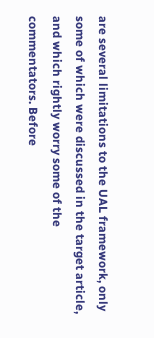are several limitations to the UAL framework, only some of which were discussed in the target article, and which rightly worry some of the commentators. Before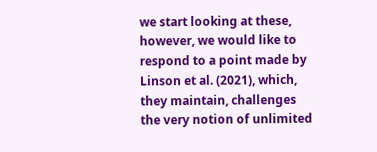we start looking at these, however, we would like to respond to a point made by Linson et al. (2021), which, they maintain, challenges the very notion of unlimited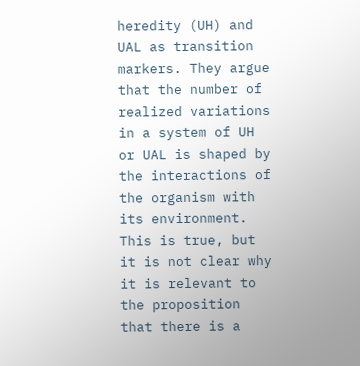heredity (UH) and UAL as transition markers. They argue that the number of realized variations in a system of UH or UAL is shaped by the interactions of the organism with its environment. This is true, but it is not clear why it is relevant to the proposition that there is a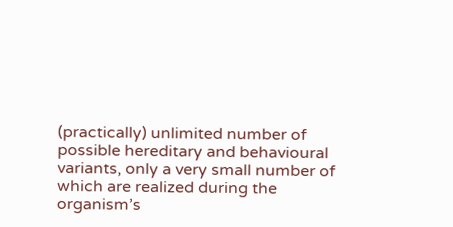(practically) unlimited number of possible hereditary and behavioural variants, only a very small number of which are realized during the organism’s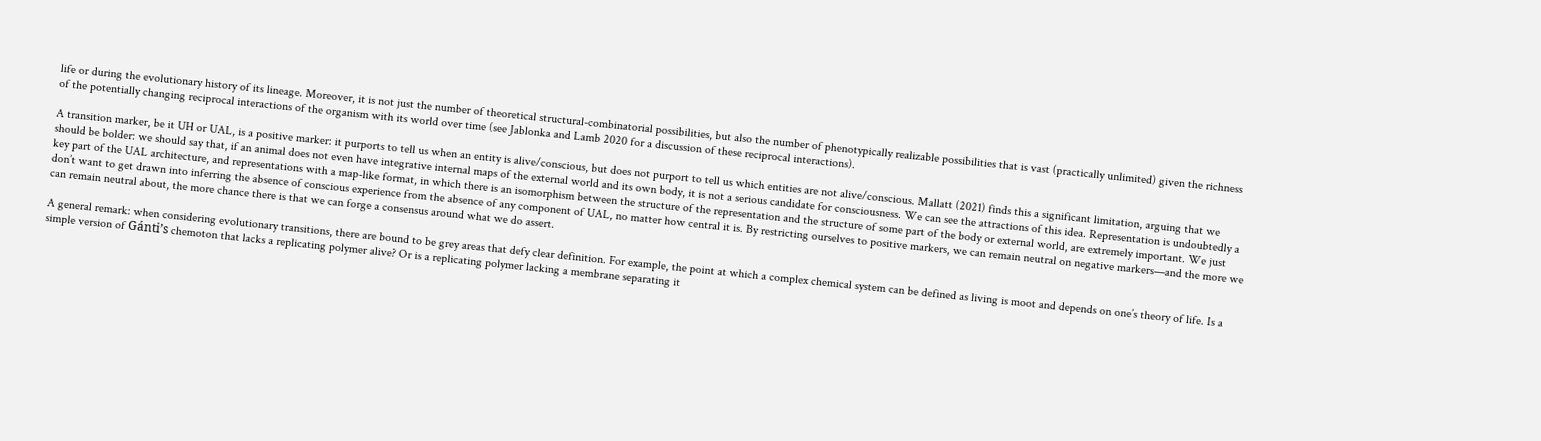life or during the evolutionary history of its lineage. Moreover, it is not just the number of theoretical structural-combinatorial possibilities, but also the number of phenotypically realizable possibilities that is vast (practically unlimited) given the richness of the potentially changing reciprocal interactions of the organism with its world over time (see Jablonka and Lamb 2020 for a discussion of these reciprocal interactions).

A transition marker, be it UH or UAL, is a positive marker: it purports to tell us when an entity is alive/conscious, but does not purport to tell us which entities are not alive/conscious. Mallatt (2021) finds this a significant limitation, arguing that we should be bolder: we should say that, if an animal does not even have integrative internal maps of the external world and its own body, it is not a serious candidate for consciousness. We can see the attractions of this idea. Representation is undoubtedly a key part of the UAL architecture, and representations with a map-like format, in which there is an isomorphism between the structure of the representation and the structure of some part of the body or external world, are extremely important. We just don’t want to get drawn into inferring the absence of conscious experience from the absence of any component of UAL, no matter how central it is. By restricting ourselves to positive markers, we can remain neutral on negative markers—and the more we can remain neutral about, the more chance there is that we can forge a consensus around what we do assert.

A general remark: when considering evolutionary transitions, there are bound to be grey areas that defy clear definition. For example, the point at which a complex chemical system can be defined as living is moot and depends on one’s theory of life. Is a simple version of Gánti’s chemoton that lacks a replicating polymer alive? Or is a replicating polymer lacking a membrane separating it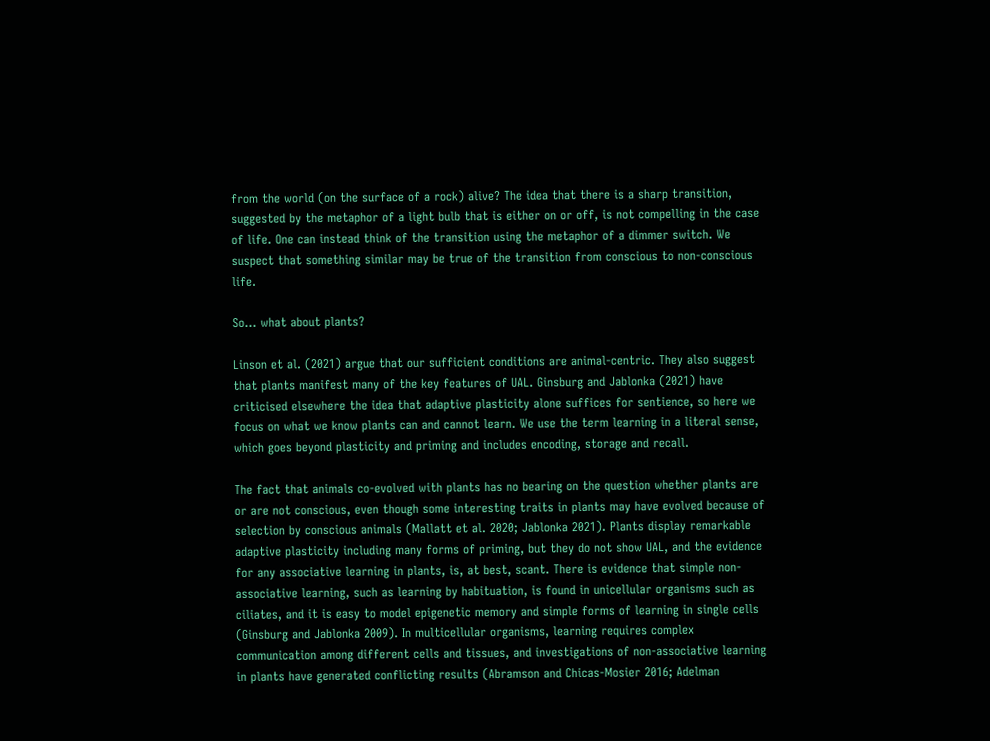from the world (on the surface of a rock) alive? The idea that there is a sharp transition, suggested by the metaphor of a light bulb that is either on or off, is not compelling in the case of life. One can instead think of the transition using the metaphor of a dimmer switch. We suspect that something similar may be true of the transition from conscious to non-conscious life.

So… what about plants?

Linson et al. (2021) argue that our sufficient conditions are animal-centric. They also suggest that plants manifest many of the key features of UAL. Ginsburg and Jablonka (2021) have criticised elsewhere the idea that adaptive plasticity alone suffices for sentience, so here we focus on what we know plants can and cannot learn. We use the term learning in a literal sense, which goes beyond plasticity and priming and includes encoding, storage and recall.

The fact that animals co-evolved with plants has no bearing on the question whether plants are or are not conscious, even though some interesting traits in plants may have evolved because of selection by conscious animals (Mallatt et al. 2020; Jablonka 2021). Plants display remarkable adaptive plasticity including many forms of priming, but they do not show UAL, and the evidence for any associative learning in plants, is, at best, scant. There is evidence that simple non-associative learning, such as learning by habituation, is found in unicellular organisms such as ciliates, and it is easy to model epigenetic memory and simple forms of learning in single cells (Ginsburg and Jablonka 2009). In multicellular organisms, learning requires complex communication among different cells and tissues, and investigations of non-associative learning in plants have generated conflicting results (Abramson and Chicas-Mosier 2016; Adelman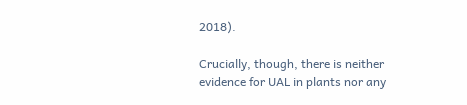2018).

Crucially, though, there is neither evidence for UAL in plants nor any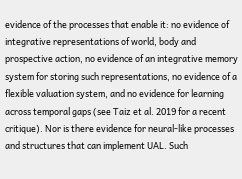evidence of the processes that enable it: no evidence of integrative representations of world, body and prospective action, no evidence of an integrative memory system for storing such representations, no evidence of a flexible valuation system, and no evidence for learning across temporal gaps (see Taiz et al. 2019 for a recent critique). Nor is there evidence for neural-like processes and structures that can implement UAL. Such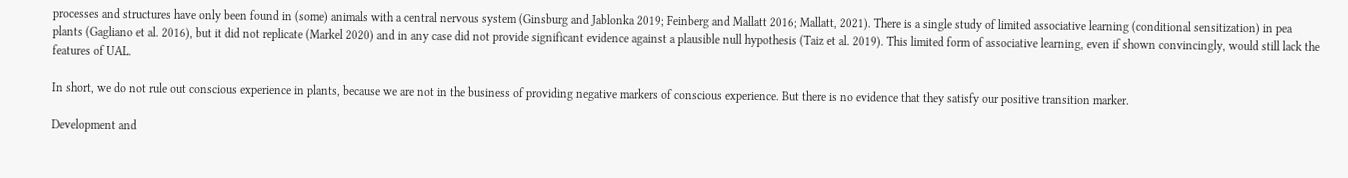processes and structures have only been found in (some) animals with a central nervous system (Ginsburg and Jablonka 2019; Feinberg and Mallatt 2016; Mallatt, 2021). There is a single study of limited associative learning (conditional sensitization) in pea plants (Gagliano et al. 2016), but it did not replicate (Markel 2020) and in any case did not provide significant evidence against a plausible null hypothesis (Taiz et al. 2019). This limited form of associative learning, even if shown convincingly, would still lack the features of UAL.

In short, we do not rule out conscious experience in plants, because we are not in the business of providing negative markers of conscious experience. But there is no evidence that they satisfy our positive transition marker.

Development and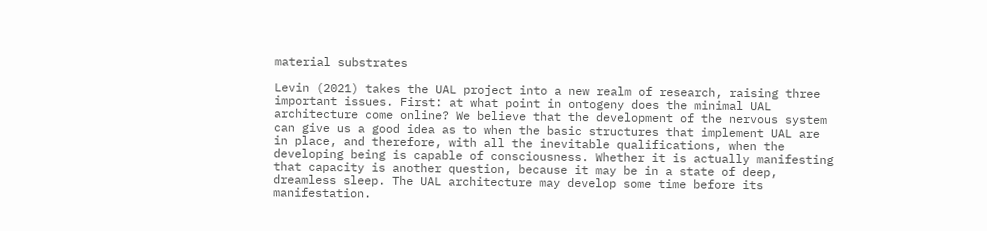material substrates

Levin (2021) takes the UAL project into a new realm of research, raising three important issues. First: at what point in ontogeny does the minimal UAL architecture come online? We believe that the development of the nervous system can give us a good idea as to when the basic structures that implement UAL are in place, and therefore, with all the inevitable qualifications, when the developing being is capable of consciousness. Whether it is actually manifesting that capacity is another question, because it may be in a state of deep, dreamless sleep. The UAL architecture may develop some time before its manifestation.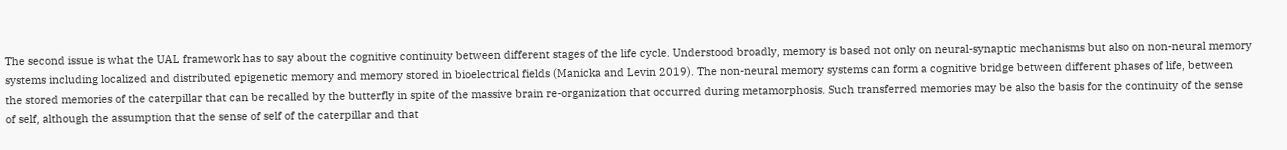The second issue is what the UAL framework has to say about the cognitive continuity between different stages of the life cycle. Understood broadly, memory is based not only on neural-synaptic mechanisms but also on non-neural memory systems including localized and distributed epigenetic memory and memory stored in bioelectrical fields (Manicka and Levin 2019). The non-neural memory systems can form a cognitive bridge between different phases of life, between the stored memories of the caterpillar that can be recalled by the butterfly in spite of the massive brain re-organization that occurred during metamorphosis. Such transferred memories may be also the basis for the continuity of the sense of self, although the assumption that the sense of self of the caterpillar and that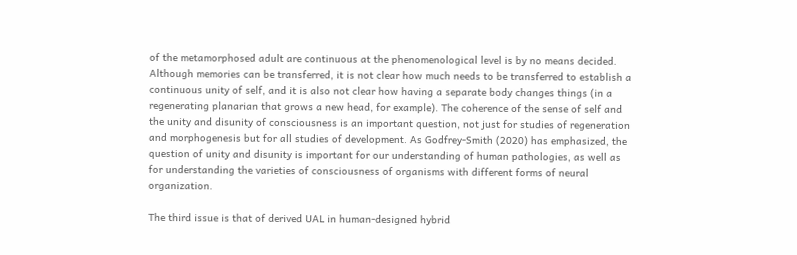of the metamorphosed adult are continuous at the phenomenological level is by no means decided. Although memories can be transferred, it is not clear how much needs to be transferred to establish a continuous unity of self, and it is also not clear how having a separate body changes things (in a regenerating planarian that grows a new head, for example). The coherence of the sense of self and the unity and disunity of consciousness is an important question, not just for studies of regeneration and morphogenesis but for all studies of development. As Godfrey-Smith (2020) has emphasized, the question of unity and disunity is important for our understanding of human pathologies, as well as for understanding the varieties of consciousness of organisms with different forms of neural organization.

The third issue is that of derived UAL in human-designed hybrid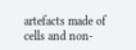artefacts made of cells and non-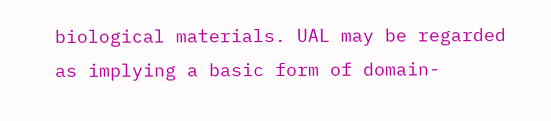biological materials. UAL may be regarded as implying a basic form of domain-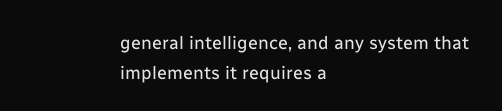general intelligence, and any system that implements it requires a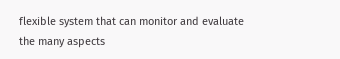flexible system that can monitor and evaluate the many aspects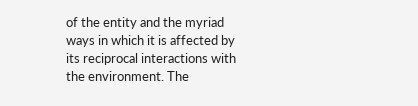of the entity and the myriad ways in which it is affected by its reciprocal interactions with the environment. The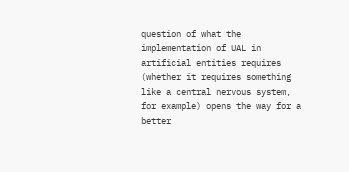question of what the implementation of UAL in artificial entities requires (whether it requires something like a central nervous system, for example) opens the way for a better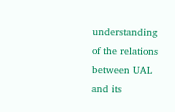understanding of the relations between UAL and its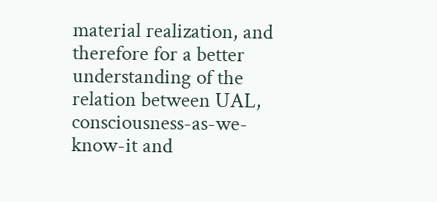material realization, and therefore for a better understanding of the relation between UAL, consciousness-as-we-know-it and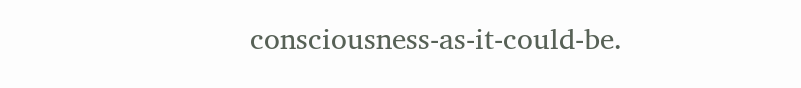consciousness-as-it-could-be.